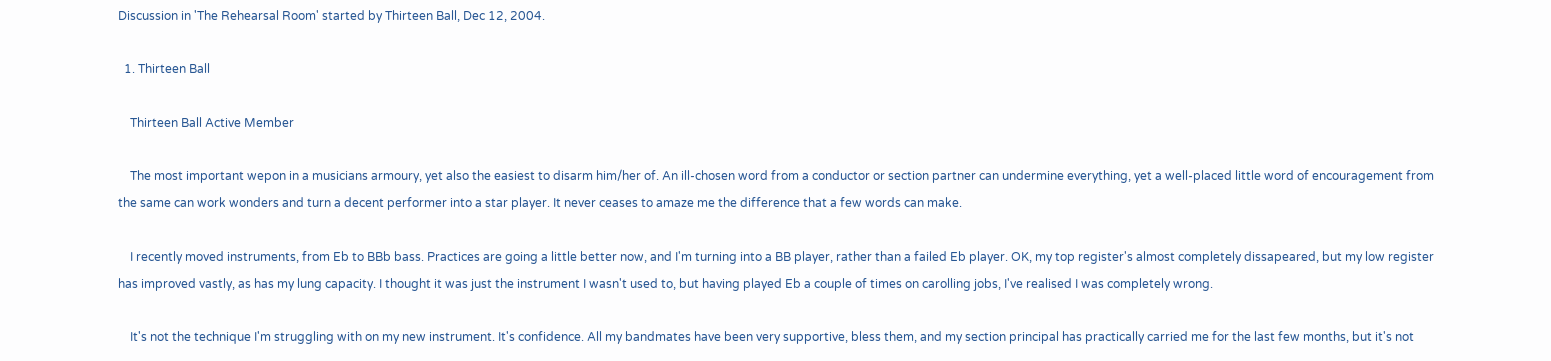Discussion in 'The Rehearsal Room' started by Thirteen Ball, Dec 12, 2004.

  1. Thirteen Ball

    Thirteen Ball Active Member

    The most important wepon in a musicians armoury, yet also the easiest to disarm him/her of. An ill-chosen word from a conductor or section partner can undermine everything, yet a well-placed little word of encouragement from the same can work wonders and turn a decent performer into a star player. It never ceases to amaze me the difference that a few words can make.

    I recently moved instruments, from Eb to BBb bass. Practices are going a little better now, and I'm turning into a BB player, rather than a failed Eb player. OK, my top register's almost completely dissapeared, but my low register has improved vastly, as has my lung capacity. I thought it was just the instrument I wasn't used to, but having played Eb a couple of times on carolling jobs, I've realised I was completely wrong.

    It's not the technique I'm struggling with on my new instrument. It's confidence. All my bandmates have been very supportive, bless them, and my section principal has practically carried me for the last few months, but it's not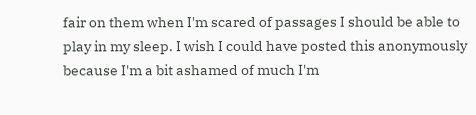fair on them when I'm scared of passages I should be able to play in my sleep. I wish I could have posted this anonymously because I'm a bit ashamed of much I'm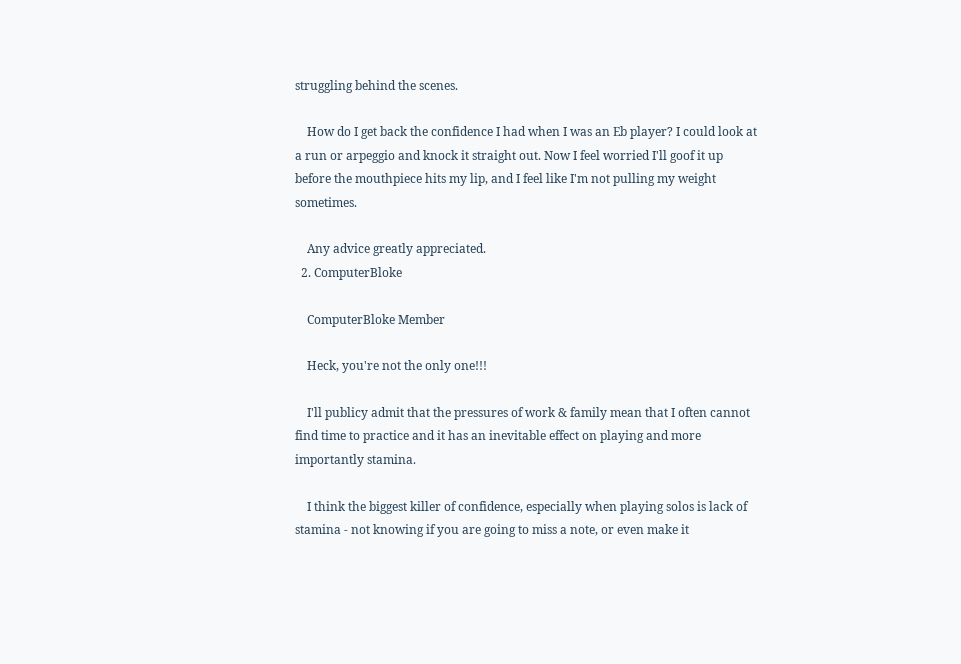struggling behind the scenes.

    How do I get back the confidence I had when I was an Eb player? I could look at a run or arpeggio and knock it straight out. Now I feel worried I'll goof it up before the mouthpiece hits my lip, and I feel like I'm not pulling my weight sometimes.

    Any advice greatly appreciated.
  2. ComputerBloke

    ComputerBloke Member

    Heck, you're not the only one!!!

    I'll publicy admit that the pressures of work & family mean that I often cannot find time to practice and it has an inevitable effect on playing and more importantly stamina.

    I think the biggest killer of confidence, especially when playing solos is lack of stamina - not knowing if you are going to miss a note, or even make it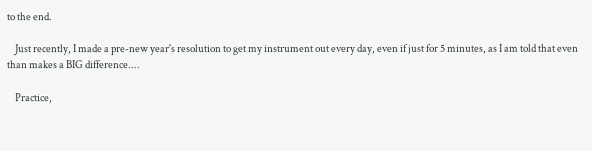to the end.

    Just recently, I made a pre-new year's resolution to get my instrument out every day, even if just for 5 minutes, as I am told that even than makes a BIG difference....

    Practice,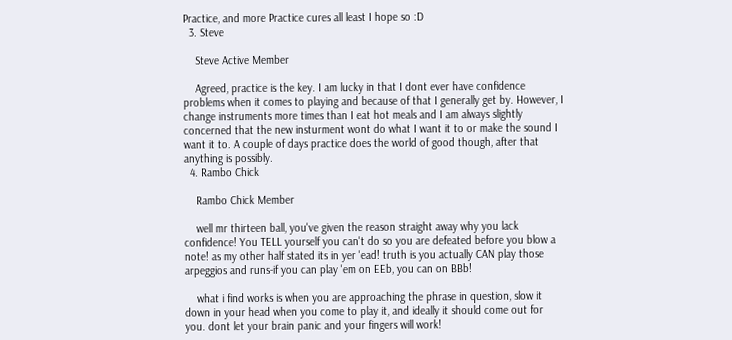Practice, and more Practice cures all least I hope so :D
  3. Steve

    Steve Active Member

    Agreed, practice is the key. I am lucky in that I dont ever have confidence problems when it comes to playing and because of that I generally get by. However, I change instruments more times than I eat hot meals and I am always slightly concerned that the new insturment wont do what I want it to or make the sound I want it to. A couple of days practice does the world of good though, after that anything is possibly.
  4. Rambo Chick

    Rambo Chick Member

    well mr thirteen ball, you've given the reason straight away why you lack confidence! You TELL yourself you can't do so you are defeated before you blow a note! as my other half stated its in yer 'ead! truth is you actually CAN play those arpeggios and runs-if you can play 'em on EEb, you can on BBb!

    what i find works is when you are approaching the phrase in question, slow it down in your head when you come to play it, and ideally it should come out for you. dont let your brain panic and your fingers will work!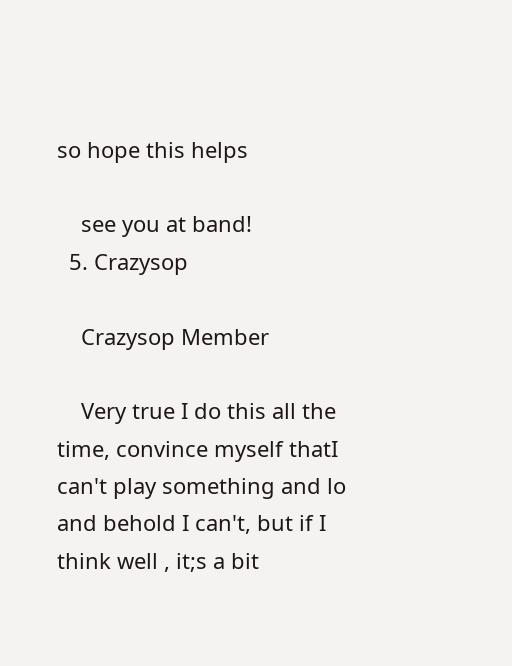so hope this helps

    see you at band!
  5. Crazysop

    Crazysop Member

    Very true I do this all the time, convince myself thatI can't play something and lo and behold I can't, but if I think well , it;s a bit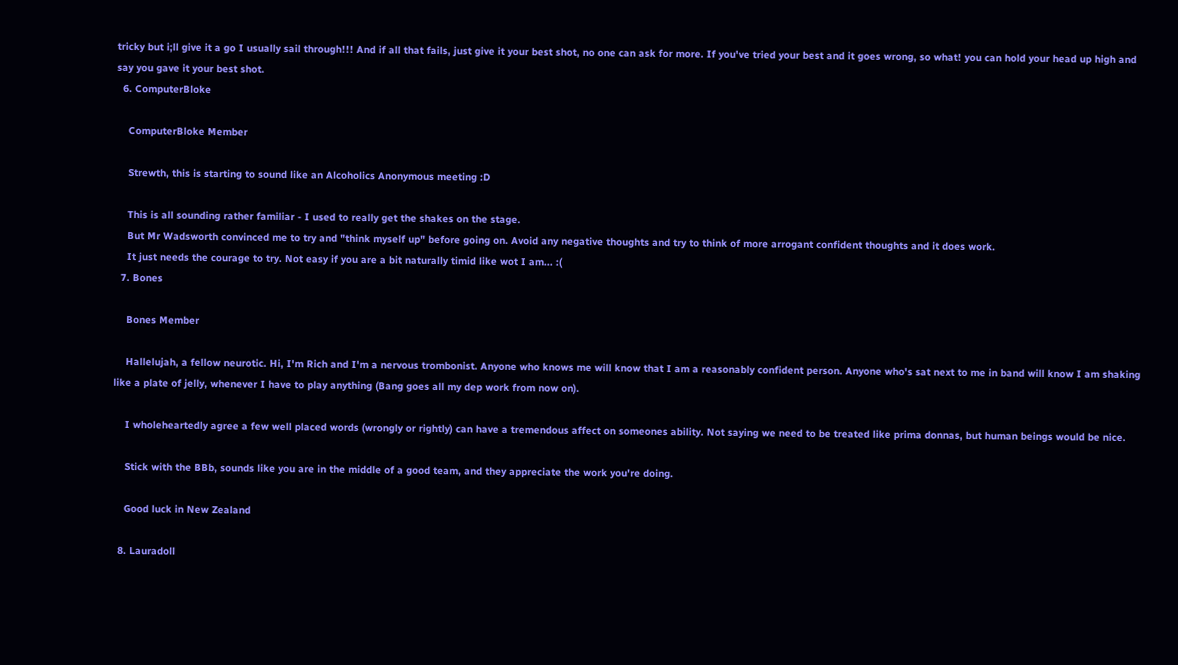tricky but i;ll give it a go I usually sail through!!! And if all that fails, just give it your best shot, no one can ask for more. If you've tried your best and it goes wrong, so what! you can hold your head up high and say you gave it your best shot.
  6. ComputerBloke

    ComputerBloke Member

    Strewth, this is starting to sound like an Alcoholics Anonymous meeting :D

    This is all sounding rather familiar - I used to really get the shakes on the stage.
    But Mr Wadsworth convinced me to try and "think myself up" before going on. Avoid any negative thoughts and try to think of more arrogant confident thoughts and it does work.
    It just needs the courage to try. Not easy if you are a bit naturally timid like wot I am... :(
  7. Bones

    Bones Member

    Hallelujah, a fellow neurotic. Hi, I'm Rich and I'm a nervous trombonist. Anyone who knows me will know that I am a reasonably confident person. Anyone who's sat next to me in band will know I am shaking like a plate of jelly, whenever I have to play anything (Bang goes all my dep work from now on).

    I wholeheartedly agree a few well placed words (wrongly or rightly) can have a tremendous affect on someones ability. Not saying we need to be treated like prima donnas, but human beings would be nice.

    Stick with the BBb, sounds like you are in the middle of a good team, and they appreciate the work you're doing.

    Good luck in New Zealand

  8. Lauradoll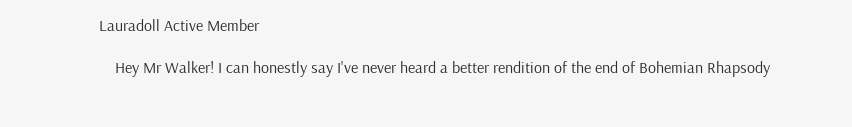Lauradoll Active Member

    Hey Mr Walker! I can honestly say I've never heard a better rendition of the end of Bohemian Rhapsody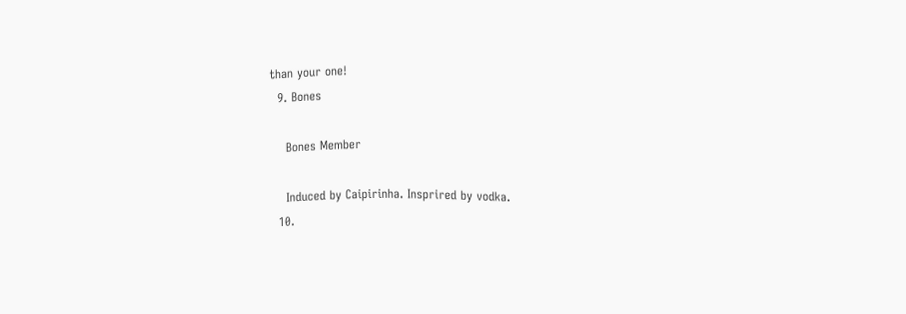than your one!
  9. Bones

    Bones Member

    Induced by Caipirinha. Insprired by vodka.
  10.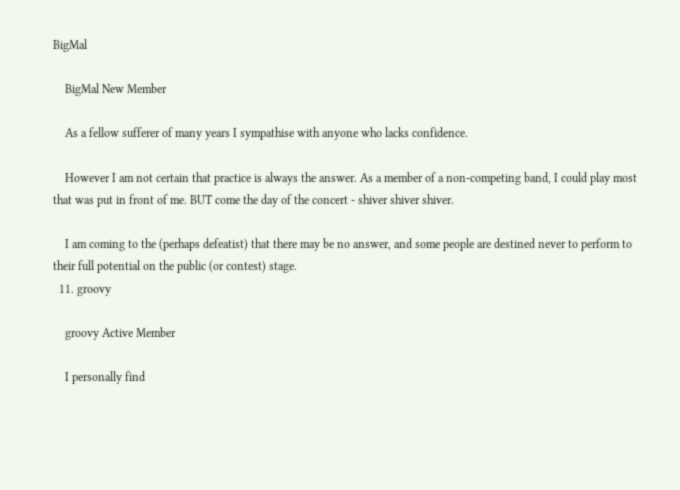BigMal

    BigMal New Member

    As a fellow sufferer of many years I sympathise with anyone who lacks confidence.

    However I am not certain that practice is always the answer. As a member of a non-competing band, I could play most that was put in front of me. BUT come the day of the concert - shiver shiver shiver.

    I am coming to the (perhaps defeatist) that there may be no answer, and some people are destined never to perform to their full potential on the public (or contest) stage.
  11. groovy

    groovy Active Member

    I personally find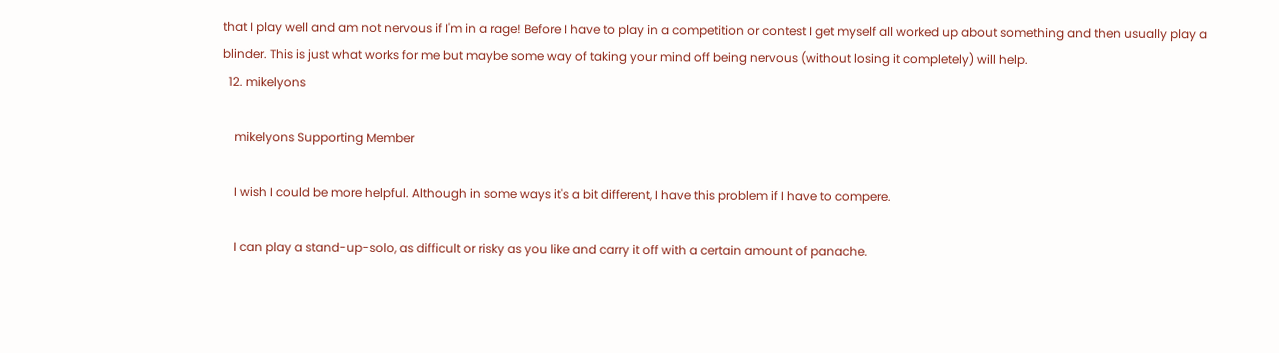that I play well and am not nervous if I'm in a rage! Before I have to play in a competition or contest I get myself all worked up about something and then usually play a blinder. This is just what works for me but maybe some way of taking your mind off being nervous (without losing it completely) will help.
  12. mikelyons

    mikelyons Supporting Member

    I wish I could be more helpful. Although in some ways it's a bit different, I have this problem if I have to compere.

    I can play a stand-up-solo, as difficult or risky as you like and carry it off with a certain amount of panache.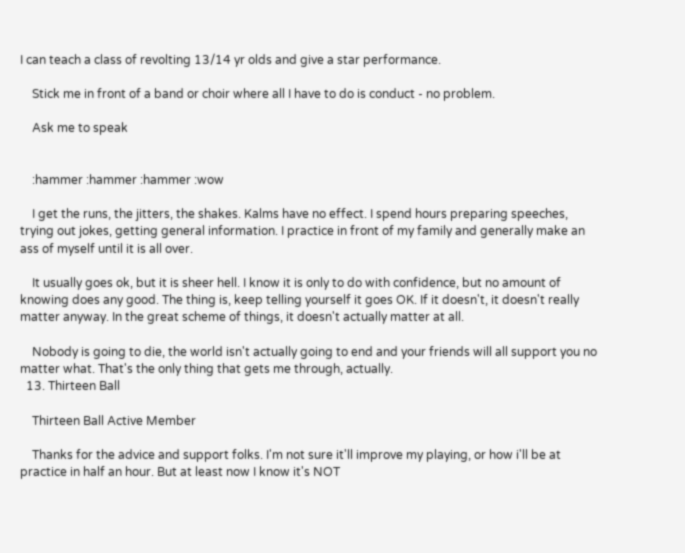I can teach a class of revolting 13/14 yr olds and give a star performance.

    Stick me in front of a band or choir where all I have to do is conduct - no problem.

    Ask me to speak


    :hammer :hammer :hammer :wow

    I get the runs, the jitters, the shakes. Kalms have no effect. I spend hours preparing speeches, trying out jokes, getting general information. I practice in front of my family and generally make an ass of myself until it is all over.

    It usually goes ok, but it is sheer hell. I know it is only to do with confidence, but no amount of knowing does any good. The thing is, keep telling yourself it goes OK. If it doesn't, it doesn't really matter anyway. In the great scheme of things, it doesn't actually matter at all.

    Nobody is going to die, the world isn't actually going to end and your friends will all support you no matter what. That's the only thing that gets me through, actually.
  13. Thirteen Ball

    Thirteen Ball Active Member

    Thanks for the advice and support folks. I'm not sure it'll improve my playing, or how i'll be at practice in half an hour. But at least now I know it's NOT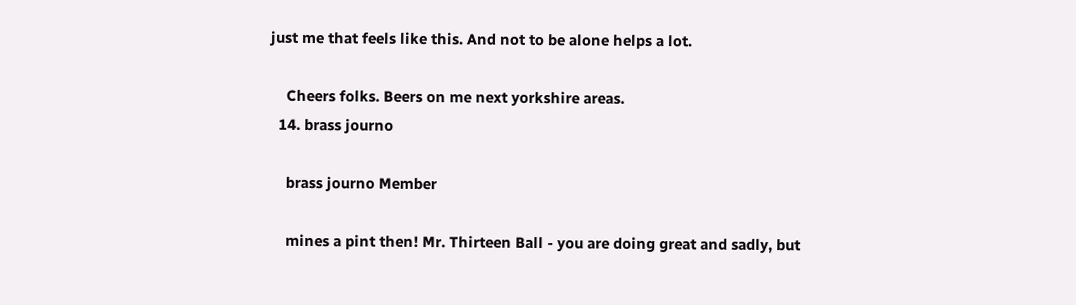just me that feels like this. And not to be alone helps a lot.

    Cheers folks. Beers on me next yorkshire areas.
  14. brass journo

    brass journo Member

    mines a pint then! Mr. Thirteen Ball - you are doing great and sadly, but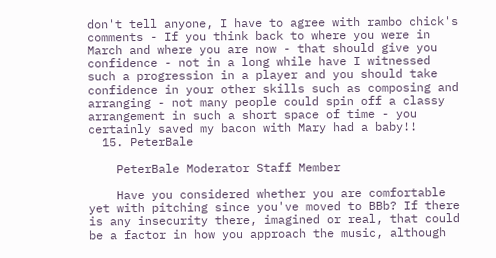don't tell anyone, I have to agree with rambo chick's comments - If you think back to where you were in March and where you are now - that should give you confidence - not in a long while have I witnessed such a progression in a player and you should take confidence in your other skills such as composing and arranging - not many people could spin off a classy arrangement in such a short space of time - you certainly saved my bacon with Mary had a baby!!
  15. PeterBale

    PeterBale Moderator Staff Member

    Have you considered whether you are comfortable yet with pitching since you've moved to BBb? If there is any insecurity there, imagined or real, that could be a factor in how you approach the music, although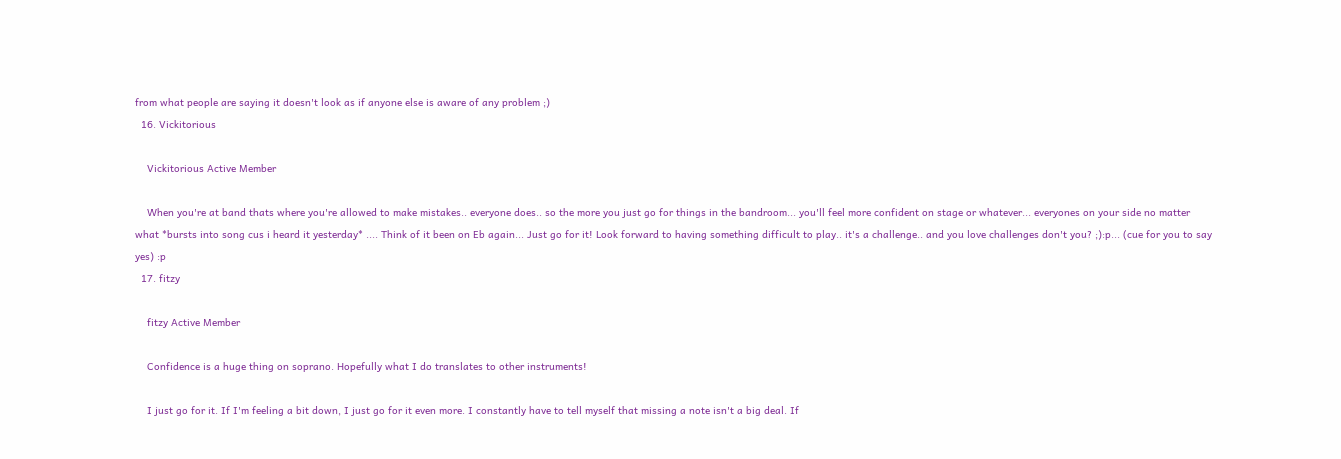from what people are saying it doesn't look as if anyone else is aware of any problem ;)
  16. Vickitorious

    Vickitorious Active Member

    When you're at band thats where you're allowed to make mistakes.. everyone does.. so the more you just go for things in the bandroom... you'll feel more confident on stage or whatever... everyones on your side no matter what *bursts into song cus i heard it yesterday* .... Think of it been on Eb again... Just go for it! Look forward to having something difficult to play.. it's a challenge.. and you love challenges don't you? ;):p... (cue for you to say yes) :p
  17. fitzy

    fitzy Active Member

    Confidence is a huge thing on soprano. Hopefully what I do translates to other instruments!

    I just go for it. If I'm feeling a bit down, I just go for it even more. I constantly have to tell myself that missing a note isn't a big deal. If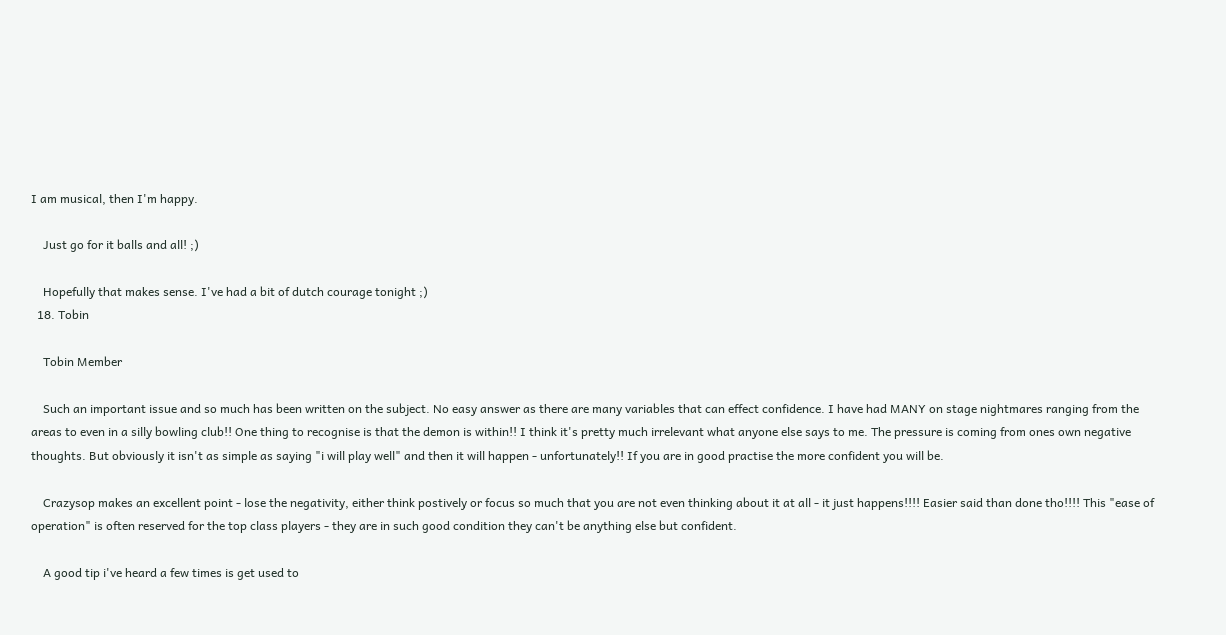I am musical, then I'm happy.

    Just go for it balls and all! ;)

    Hopefully that makes sense. I've had a bit of dutch courage tonight ;)
  18. Tobin

    Tobin Member

    Such an important issue and so much has been written on the subject. No easy answer as there are many variables that can effect confidence. I have had MANY on stage nightmares ranging from the areas to even in a silly bowling club!! One thing to recognise is that the demon is within!! I think it's pretty much irrelevant what anyone else says to me. The pressure is coming from ones own negative thoughts. But obviously it isn't as simple as saying "i will play well" and then it will happen - unfortunately!! If you are in good practise the more confident you will be.

    Crazysop makes an excellent point - lose the negativity, either think postively or focus so much that you are not even thinking about it at all - it just happens!!!! Easier said than done tho!!!! This "ease of operation" is often reserved for the top class players - they are in such good condition they can't be anything else but confident.

    A good tip i've heard a few times is get used to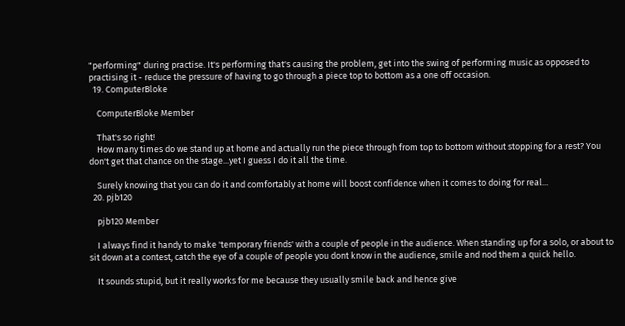"performing" during practise. It's performing that's causing the problem, get into the swing of performing music as opposed to practising it - reduce the pressure of having to go through a piece top to bottom as a one off occasion.
  19. ComputerBloke

    ComputerBloke Member

    That's so right!
    How many times do we stand up at home and actually run the piece through from top to bottom without stopping for a rest? You don't get that chance on the stage...yet I guess I do it all the time.

    Surely knowing that you can do it and comfortably at home will boost confidence when it comes to doing for real...
  20. pjb120

    pjb120 Member

    I always find it handy to make 'temporary friends' with a couple of people in the audience. When standing up for a solo, or about to sit down at a contest, catch the eye of a couple of people you dont know in the audience, smile and nod them a quick hello.

    It sounds stupid, but it really works for me because they usually smile back and hence give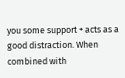you some support + acts as a good distraction. When combined with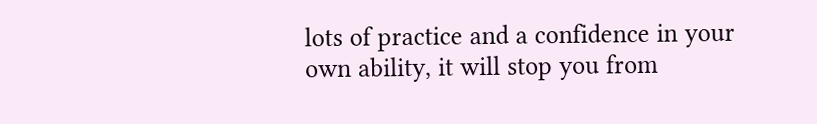lots of practice and a confidence in your own ability, it will stop you from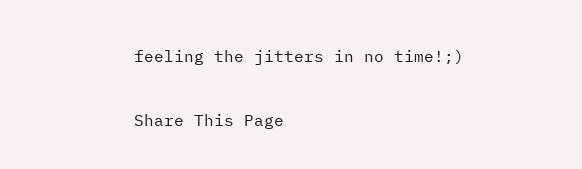feeling the jitters in no time!;)

Share This Page